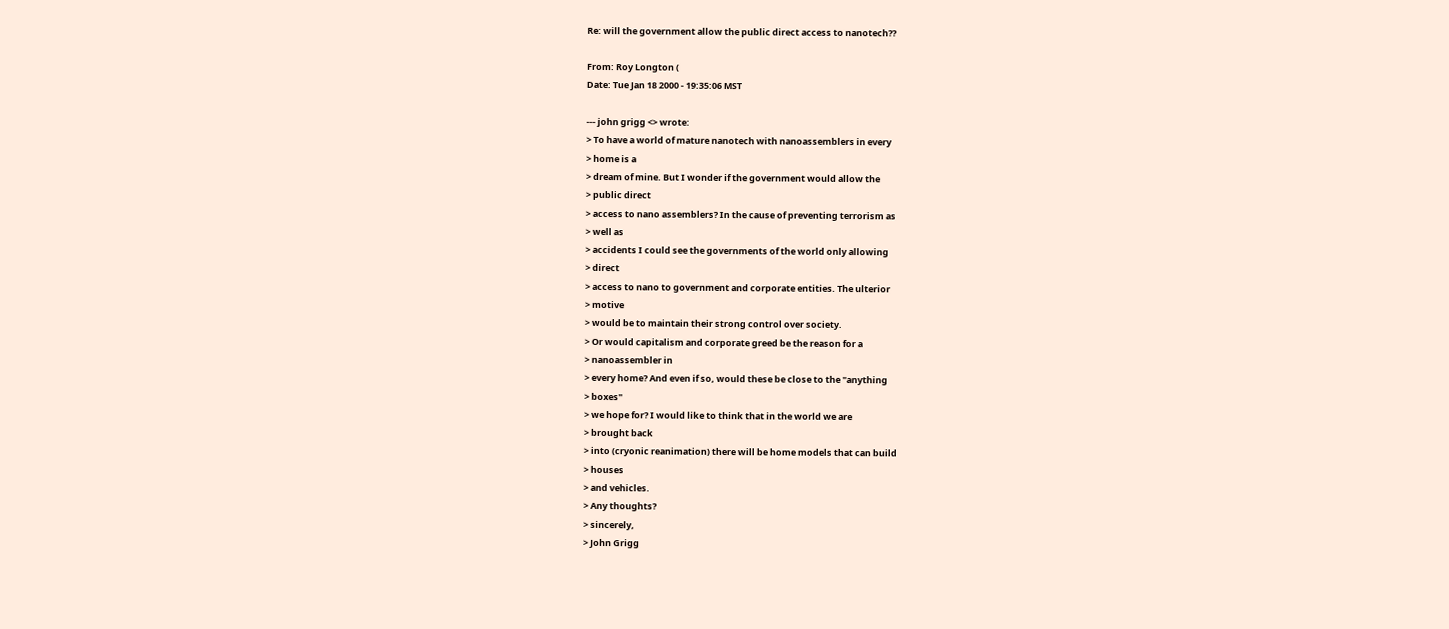Re: will the government allow the public direct access to nanotech??

From: Roy Longton (
Date: Tue Jan 18 2000 - 19:35:06 MST

--- john grigg <> wrote:
> To have a world of mature nanotech with nanoassemblers in every
> home is a
> dream of mine. But I wonder if the government would allow the
> public direct
> access to nano assemblers? In the cause of preventing terrorism as
> well as
> accidents I could see the governments of the world only allowing
> direct
> access to nano to government and corporate entities. The ulterior
> motive
> would be to maintain their strong control over society.
> Or would capitalism and corporate greed be the reason for a
> nanoassembler in
> every home? And even if so, would these be close to the "anything
> boxes"
> we hope for? I would like to think that in the world we are
> brought back
> into (cryonic reanimation) there will be home models that can build
> houses
> and vehicles.
> Any thoughts?
> sincerely,
> John Grigg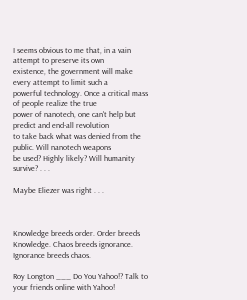I seems obvious to me that, in a vain attempt to preserve its own
existence, the government will make every attempt to limit such a
powerful technology. Once a critical mass of people realize the true
power of nanotech, one can't help but predict and end-all revolution
to take back what was denied from the public. Will nanotech weapons
be used? Highly likely? Will humanity survive? . . .

Maybe Eliezer was right . . .



Knowledge breeds order. Order breeds Knowledge. Chaos breeds ignorance. Ignorance breeds chaos.

Roy Longton ___ Do You Yahoo!? Talk to your friends online with Yahoo!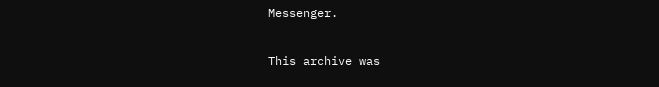Messenger.

This archive was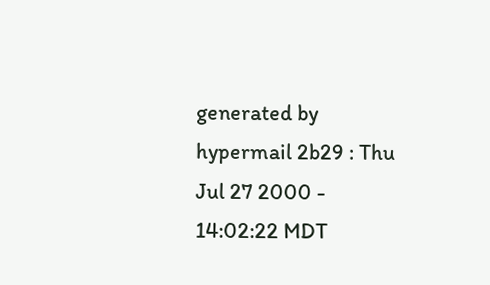generated by hypermail 2b29 : Thu Jul 27 2000 - 14:02:22 MDT